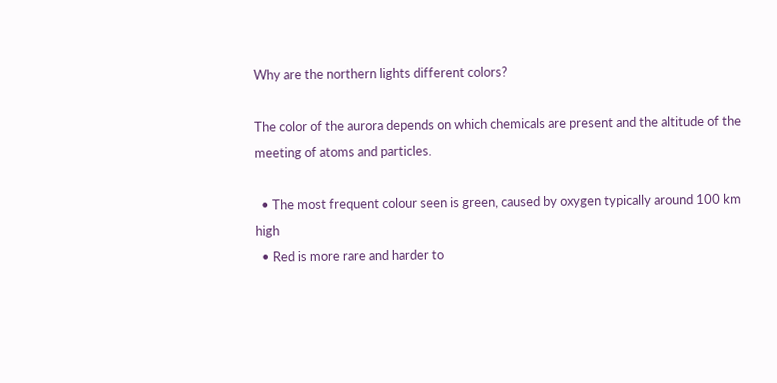Why are the northern lights different colors?

The color of the aurora depends on which chemicals are present and the altitude of the meeting of atoms and particles.

  • The most frequent colour seen is green, caused by oxygen typically around 100 km high
  • Red is more rare and harder to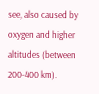see, also caused by oxygen and higher altitudes (between 200-400 km).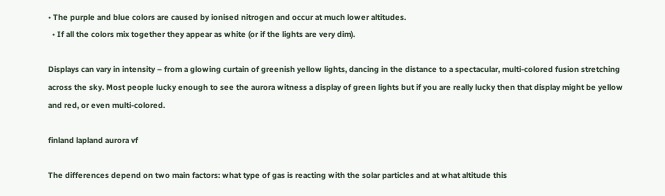• The purple and blue colors are caused by ionised nitrogen and occur at much lower altitudes.
  • If all the colors mix together they appear as white (or if the lights are very dim).

Displays can vary in intensity – from a glowing curtain of greenish yellow lights, dancing in the distance to a spectacular, multi-colored fusion stretching across the sky. Most people lucky enough to see the aurora witness a display of green lights but if you are really lucky then that display might be yellow and red, or even multi-colored.

finland lapland aurora vf

The differences depend on two main factors: what type of gas is reacting with the solar particles and at what altitude this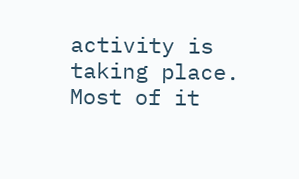activity is taking place. Most of it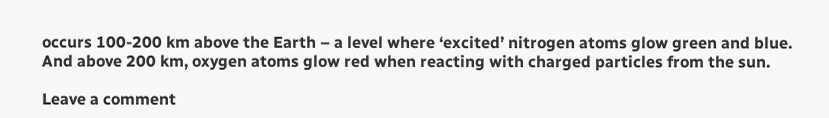occurs 100-200 km above the Earth – a level where ‘excited’ nitrogen atoms glow green and blue. And above 200 km, oxygen atoms glow red when reacting with charged particles from the sun.

Leave a comment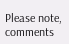Please note, comments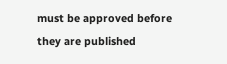must be approved before they are published